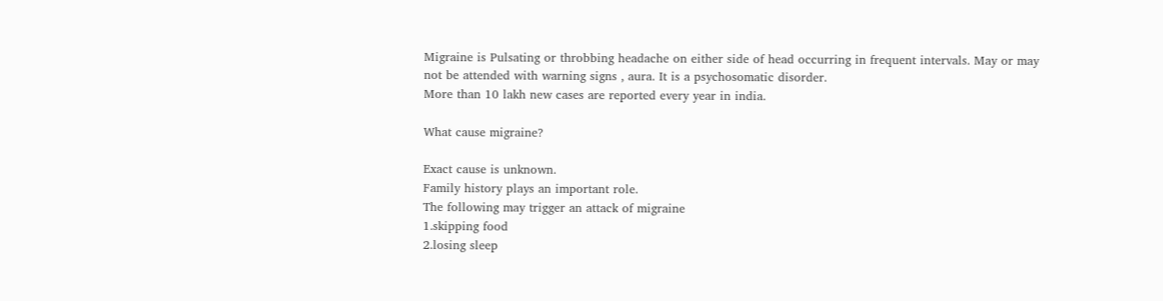Migraine is Pulsating or throbbing headache on either side of head occurring in frequent intervals. May or may not be attended with warning signs , aura. It is a psychosomatic disorder.
More than 10 lakh new cases are reported every year in india.

What cause migraine?

Exact cause is unknown.
Family history plays an important role.
The following may trigger an attack of migraine
1.skipping food
2.losing sleep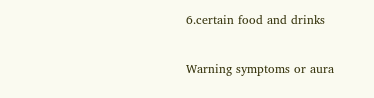6.certain food and drinks

Warning symptoms or aura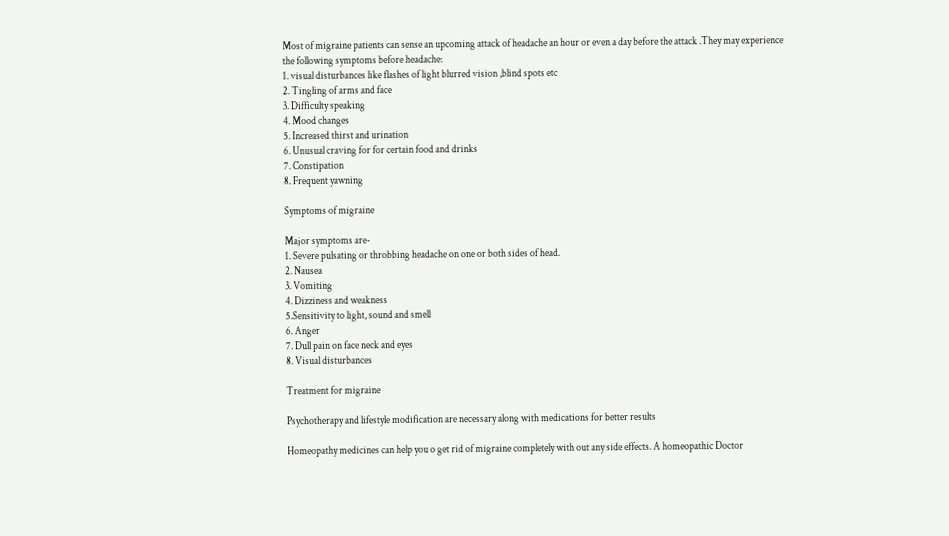Most of migraine patients can sense an upcoming attack of headache an hour or even a day before the attack .They may experience the following symptoms before headache:
1. visual disturbances like flashes of light blurred vision ,blind spots etc
2. Tingling of arms and face
3. Difficulty speaking
4. Mood changes
5. Increased thirst and urination
6. Unusual craving for for certain food and drinks
7. Constipation
8. Frequent yawning

Symptoms of migraine

Major symptoms are-
1. Severe pulsating or throbbing headache on one or both sides of head.
2. Nausea
3. Vomiting
4. Dizziness and weakness
5.Sensitivity to light, sound and smell
6. Anger
7. Dull pain on face neck and eyes
8. Visual disturbances

Treatment for migraine

Psychotherapy and lifestyle modification are necessary along with medications for better results

Homeopathy medicines can help you o get rid of migraine completely with out any side effects. A homeopathic Doctor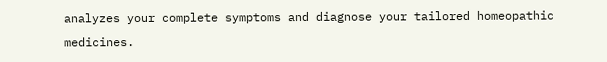analyzes your complete symptoms and diagnose your tailored homeopathic medicines.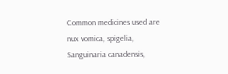Common medicines used are nux vomica, spigelia, Sanguinaria canadensis,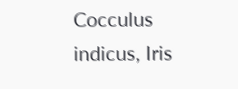Cocculus indicus, Iris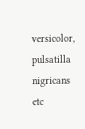versicolor, pulsatilla nigricans etc